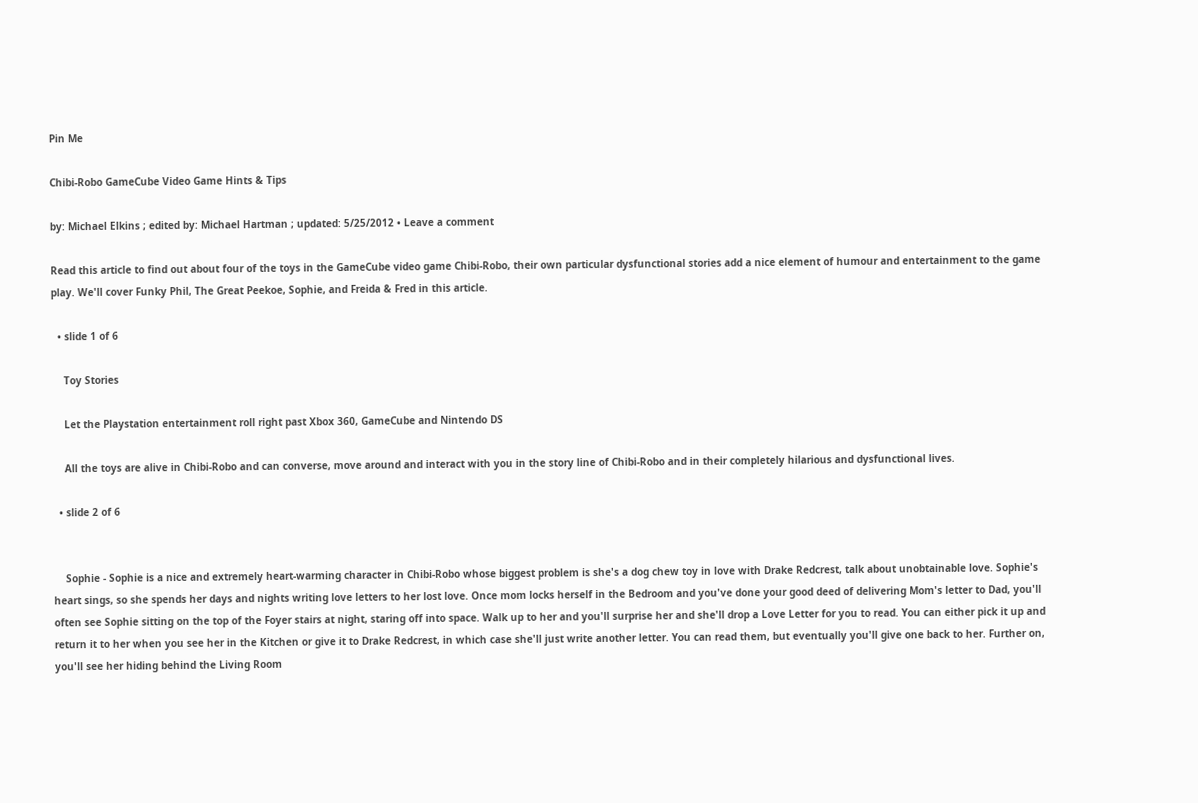Pin Me

Chibi-Robo GameCube Video Game Hints & Tips

by: Michael Elkins ; edited by: Michael Hartman ; updated: 5/25/2012 • Leave a comment

Read this article to find out about four of the toys in the GameCube video game Chibi-Robo, their own particular dysfunctional stories add a nice element of humour and entertainment to the game play. We'll cover Funky Phil, The Great Peekoe, Sophie, and Freida & Fred in this article.

  • slide 1 of 6

    Toy Stories

    Let the Playstation entertainment roll right past Xbox 360, GameCube and Nintendo DS

    All the toys are alive in Chibi-Robo and can converse, move around and interact with you in the story line of Chibi-Robo and in their completely hilarious and dysfunctional lives.

  • slide 2 of 6


    Sophie - Sophie is a nice and extremely heart-warming character in Chibi-Robo whose biggest problem is she's a dog chew toy in love with Drake Redcrest, talk about unobtainable love. Sophie's heart sings, so she spends her days and nights writing love letters to her lost love. Once mom locks herself in the Bedroom and you've done your good deed of delivering Mom's letter to Dad, you'll often see Sophie sitting on the top of the Foyer stairs at night, staring off into space. Walk up to her and you'll surprise her and she'll drop a Love Letter for you to read. You can either pick it up and return it to her when you see her in the Kitchen or give it to Drake Redcrest, in which case she'll just write another letter. You can read them, but eventually you'll give one back to her. Further on, you'll see her hiding behind the Living Room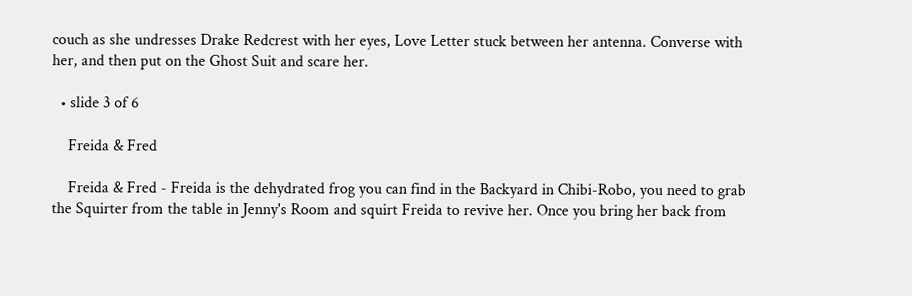couch as she undresses Drake Redcrest with her eyes, Love Letter stuck between her antenna. Converse with her, and then put on the Ghost Suit and scare her.

  • slide 3 of 6

    Freida & Fred

    Freida & Fred - Freida is the dehydrated frog you can find in the Backyard in Chibi-Robo, you need to grab the Squirter from the table in Jenny's Room and squirt Freida to revive her. Once you bring her back from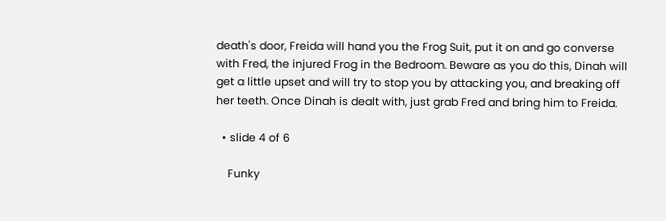death's door, Freida will hand you the Frog Suit, put it on and go converse with Fred, the injured Frog in the Bedroom. Beware as you do this, Dinah will get a little upset and will try to stop you by attacking you, and breaking off her teeth. Once Dinah is dealt with, just grab Fred and bring him to Freida.

  • slide 4 of 6

    Funky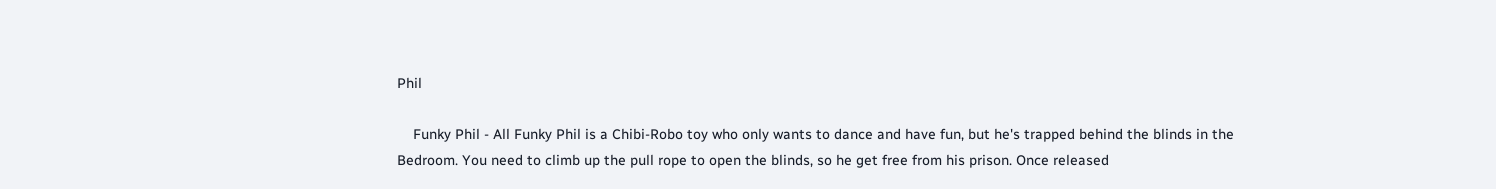Phil

    Funky Phil - All Funky Phil is a Chibi-Robo toy who only wants to dance and have fun, but he's trapped behind the blinds in the Bedroom. You need to climb up the pull rope to open the blinds, so he get free from his prison. Once released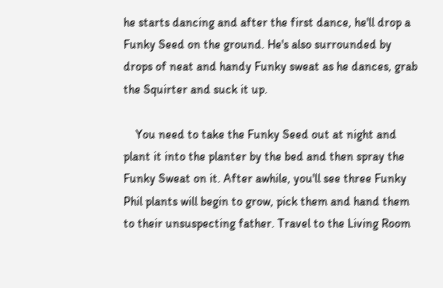he starts dancing and after the first dance, he'll drop a Funky Seed on the ground. He's also surrounded by drops of neat and handy Funky sweat as he dances, grab the Squirter and suck it up.

    You need to take the Funky Seed out at night and plant it into the planter by the bed and then spray the Funky Sweat on it. After awhile, you'll see three Funky Phil plants will begin to grow, pick them and hand them to their unsuspecting father. Travel to the Living Room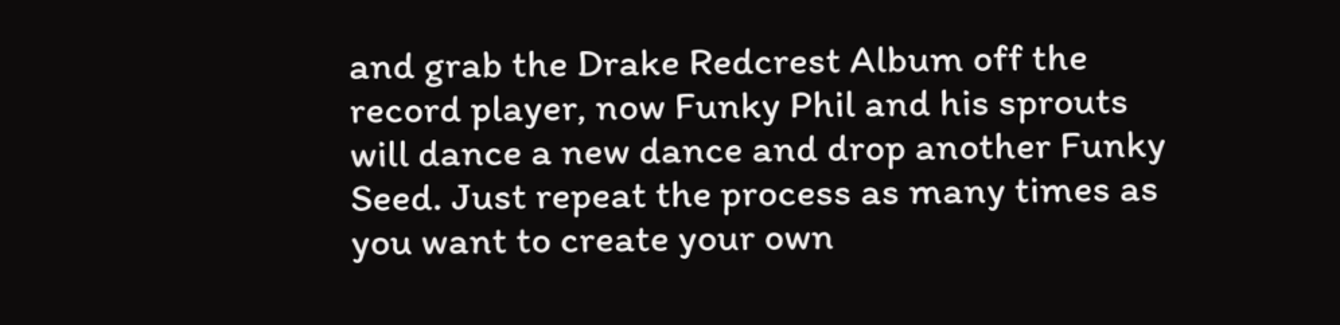and grab the Drake Redcrest Album off the record player, now Funky Phil and his sprouts will dance a new dance and drop another Funky Seed. Just repeat the process as many times as you want to create your own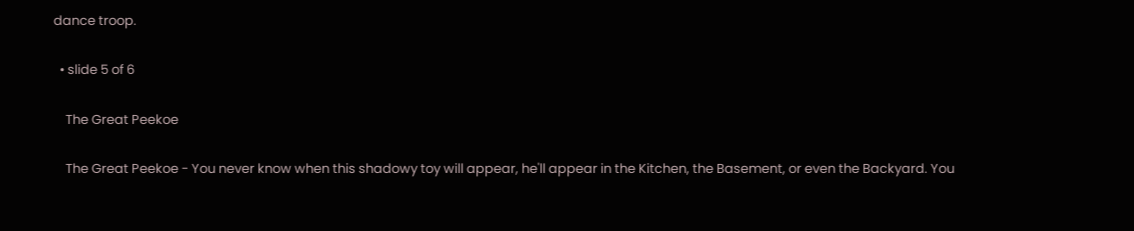dance troop.

  • slide 5 of 6

    The Great Peekoe

    The Great Peekoe - You never know when this shadowy toy will appear, he'll appear in the Kitchen, the Basement, or even the Backyard. You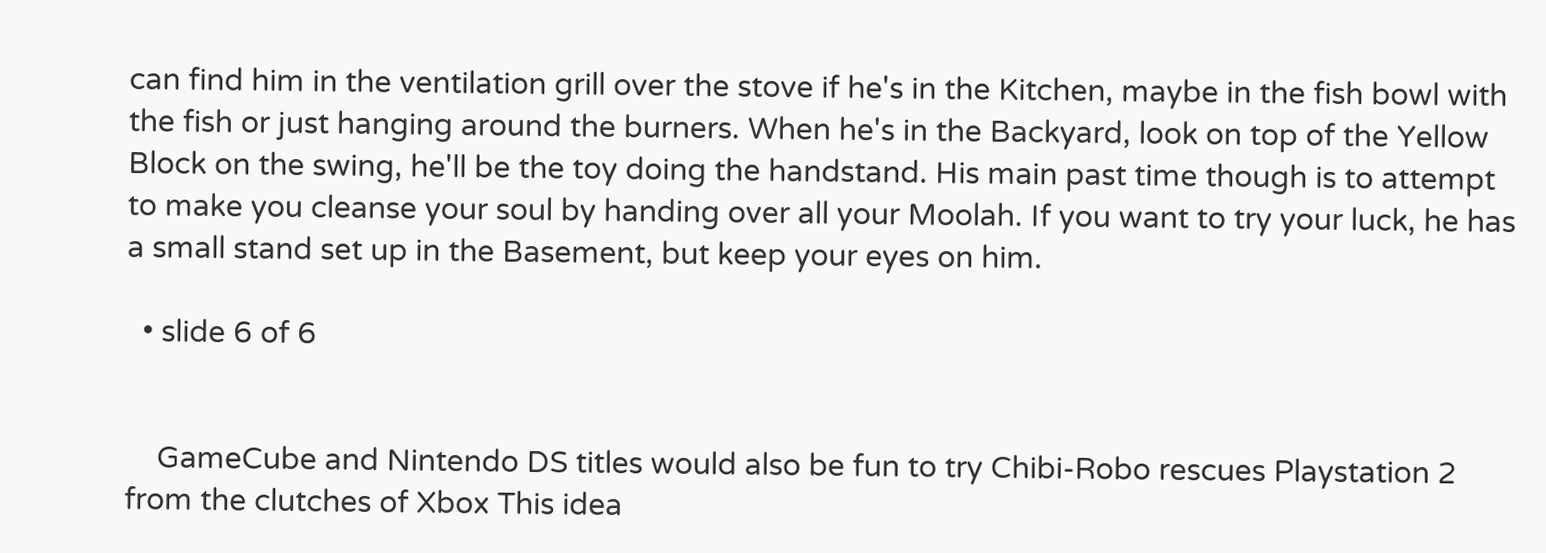can find him in the ventilation grill over the stove if he's in the Kitchen, maybe in the fish bowl with the fish or just hanging around the burners. When he's in the Backyard, look on top of the Yellow Block on the swing, he'll be the toy doing the handstand. His main past time though is to attempt to make you cleanse your soul by handing over all your Moolah. If you want to try your luck, he has a small stand set up in the Basement, but keep your eyes on him.

  • slide 6 of 6


    GameCube and Nintendo DS titles would also be fun to try Chibi-Robo rescues Playstation 2 from the clutches of Xbox This idea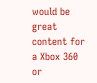would be great content for a Xbox 360 or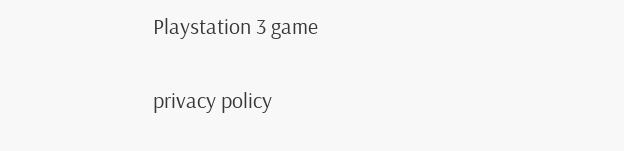Playstation 3 game

privacy policy